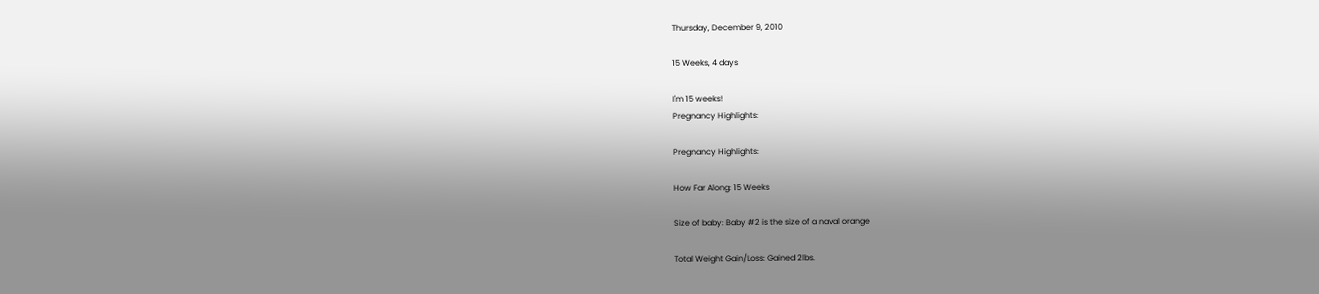Thursday, December 9, 2010

15 Weeks, 4 days

I'm 15 weeks!
Pregnancy Highlights:

Pregnancy Highlights:

How Far Along: 15 Weeks

Size of baby: Baby #2 is the size of a naval orange

Total Weight Gain/Loss: Gained 2lbs.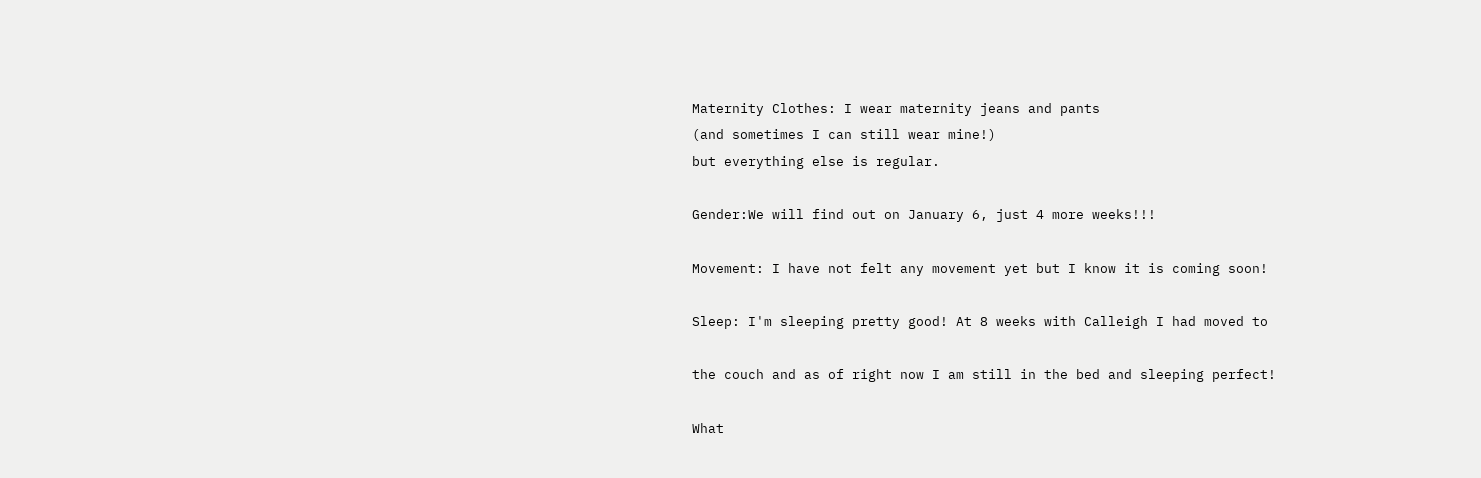Maternity Clothes: I wear maternity jeans and pants
(and sometimes I can still wear mine!)
but everything else is regular.

Gender:We will find out on January 6, just 4 more weeks!!!

Movement: I have not felt any movement yet but I know it is coming soon!

Sleep: I'm sleeping pretty good! At 8 weeks with Calleigh I had moved to

the couch and as of right now I am still in the bed and sleeping perfect!

What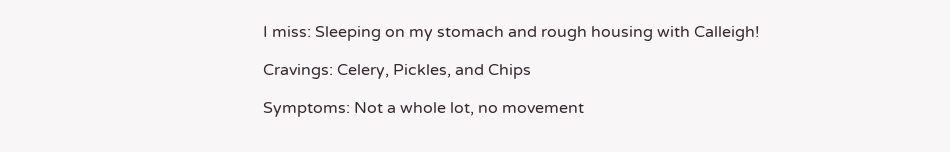I miss: Sleeping on my stomach and rough housing with Calleigh!

Cravings: Celery, Pickles, and Chips

Symptoms: Not a whole lot, no movement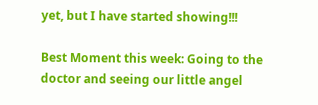yet, but I have started showing!!!

Best Moment this week: Going to the doctor and seeing our little angel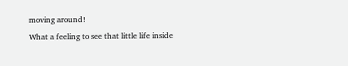moving around!
What a feeling to see that little life inside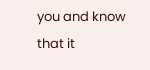you and know that it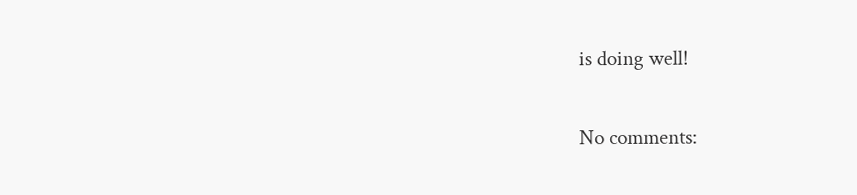is doing well!

No comments: